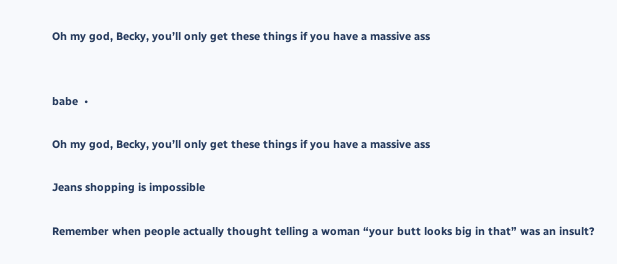Oh my god, Becky, you’ll only get these things if you have a massive ass


babe  •

Oh my god, Becky, you’ll only get these things if you have a massive ass

Jeans shopping is impossible

Remember when people actually thought telling a woman “your butt looks big in that” was an insult?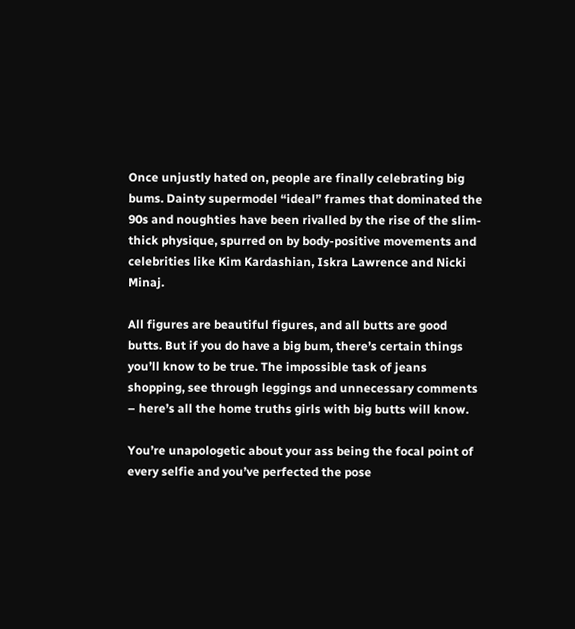Once unjustly hated on, people are finally celebrating big bums. Dainty supermodel “ideal” frames that dominated the 90s and noughties have been rivalled by the rise of the slim-thick physique, spurred on by body-positive movements and celebrities like Kim Kardashian, Iskra Lawrence and Nicki Minaj.

All figures are beautiful figures, and all butts are good butts. But if you do have a big bum, there’s certain things you’ll know to be true. The impossible task of jeans shopping, see through leggings and unnecessary comments – here’s all the home truths girls with big butts will know.

You’re unapologetic about your ass being the focal point of every selfie and you’ve perfected the pose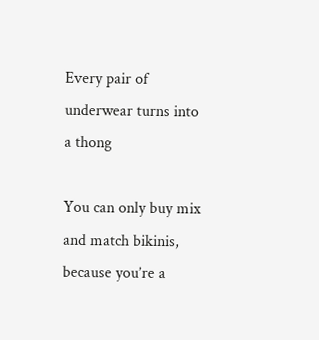Every pair of underwear turns into a thong

You can only buy mix and match bikinis, because you’re a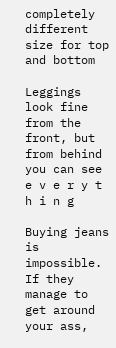completely different size for top and bottom

Leggings look fine from the front, but from behind you can see  e v e r y t h i n g

Buying jeans is impossible. If they manage to get around your ass,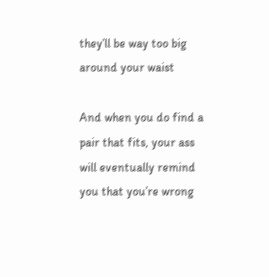they’ll be way too big around your waist

And when you do find a pair that fits, your ass will eventually remind you that you’re wrong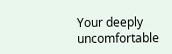Your deeply uncomfortable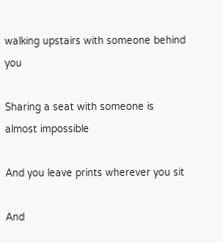walking upstairs with someone behind you

Sharing a seat with someone is almost impossible

And you leave prints wherever you sit

And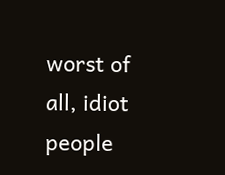worst of all, idiot people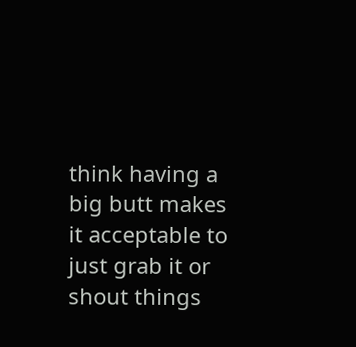think having a big butt makes it acceptable to just grab it or shout things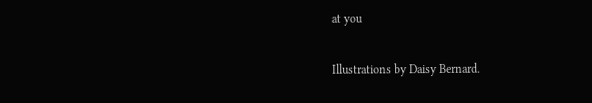at you

Illustrations by Daisy Bernard.